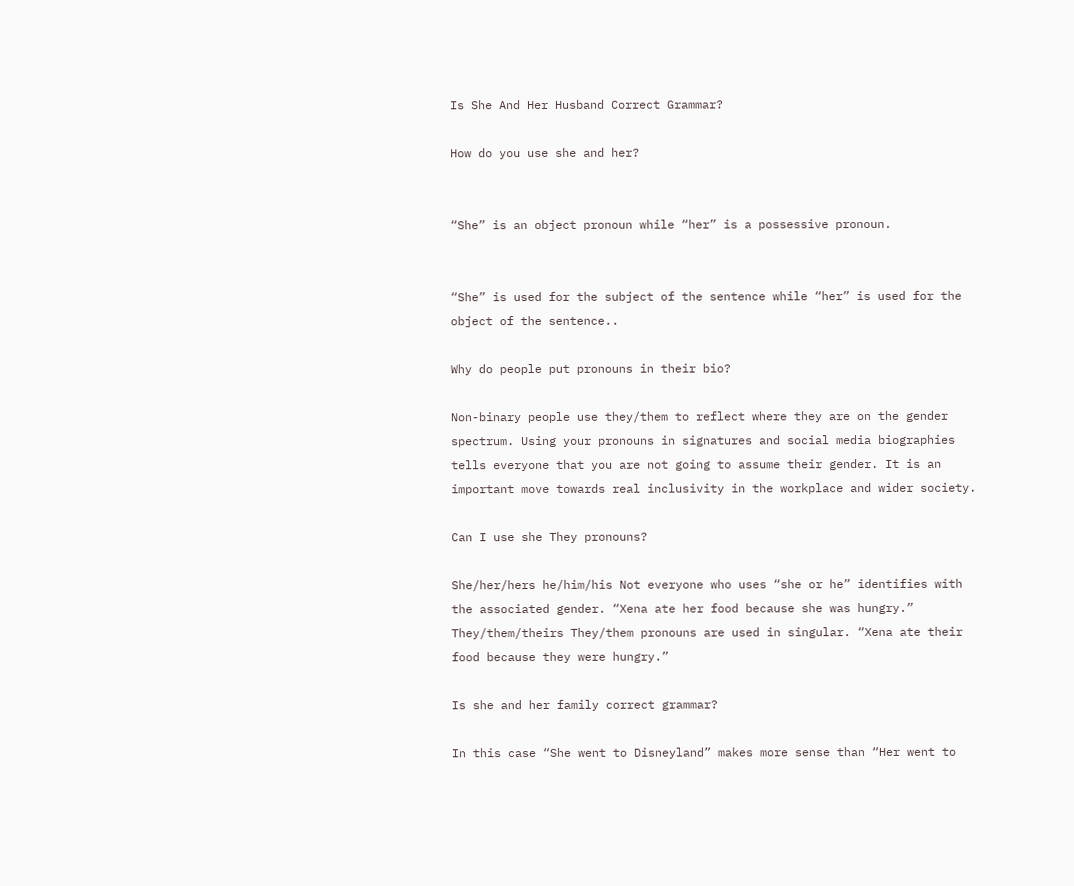Is She And Her Husband Correct Grammar?

How do you use she and her?


“She” is an object pronoun while “her” is a possessive pronoun.


“She” is used for the subject of the sentence while “her” is used for the object of the sentence..

Why do people put pronouns in their bio?

Non-binary people use they/them to reflect where they are on the gender spectrum. Using your pronouns in signatures and social media biographies tells everyone that you are not going to assume their gender. It is an important move towards real inclusivity in the workplace and wider society.

Can I use she They pronouns?

She/her/hers he/him/his Not everyone who uses “she or he” identifies with the associated gender. “Xena ate her food because she was hungry.” They/them/theirs They/them pronouns are used in singular. “Xena ate their food because they were hungry.”

Is she and her family correct grammar?

In this case “She went to Disneyland” makes more sense than “Her went to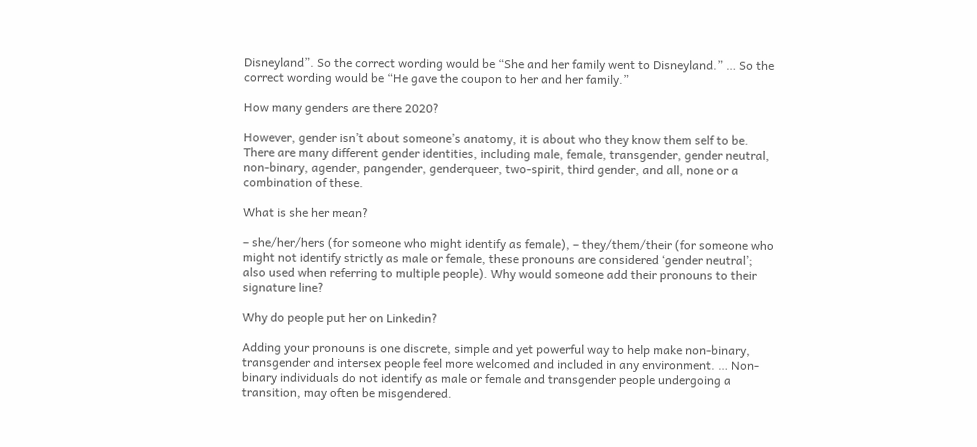Disneyland”. So the correct wording would be “She and her family went to Disneyland.” … So the correct wording would be “He gave the coupon to her and her family.”

How many genders are there 2020?

However, gender isn’t about someone’s anatomy, it is about who they know them self to be. There are many different gender identities, including male, female, transgender, gender neutral, non-binary, agender, pangender, genderqueer, two-spirit, third gender, and all, none or a combination of these.

What is she her mean?

– she/her/hers (for someone who might identify as female), – they/them/their (for someone who might not identify strictly as male or female, these pronouns are considered ‘gender neutral’; also used when referring to multiple people). Why would someone add their pronouns to their signature line?

Why do people put her on Linkedin?

Adding your pronouns is one discrete, simple and yet powerful way to help make non-binary, transgender and intersex people feel more welcomed and included in any environment. … Non-binary individuals do not identify as male or female and transgender people undergoing a transition, may often be misgendered.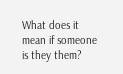What does it mean if someone is they them?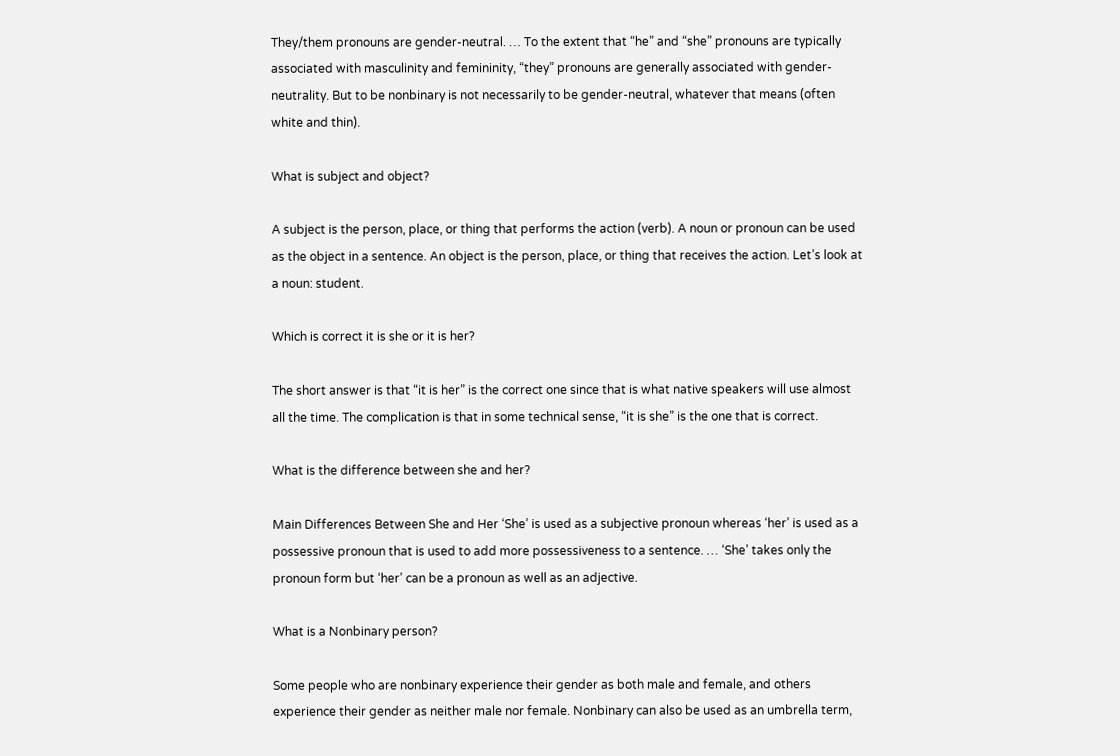They/them pronouns are gender-neutral. … To the extent that “he” and “she” pronouns are typically associated with masculinity and femininity, “they” pronouns are generally associated with gender-neutrality. But to be nonbinary is not necessarily to be gender-neutral, whatever that means (often white and thin).

What is subject and object?

A subject is the person, place, or thing that performs the action (verb). A noun or pronoun can be used as the object in a sentence. An object is the person, place, or thing that receives the action. Let’s look at a noun: student.

Which is correct it is she or it is her?

The short answer is that “it is her” is the correct one since that is what native speakers will use almost all the time. The complication is that in some technical sense, “it is she” is the one that is correct.

What is the difference between she and her?

Main Differences Between She and Her ‘She’ is used as a subjective pronoun whereas ‘her’ is used as a possessive pronoun that is used to add more possessiveness to a sentence. … ‘She’ takes only the pronoun form but ‘her’ can be a pronoun as well as an adjective.

What is a Nonbinary person?

Some people who are nonbinary experience their gender as both male and female, and others experience their gender as neither male nor female. Nonbinary can also be used as an umbrella term,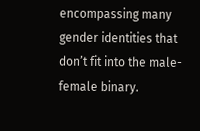encompassing many gender identities that don’t fit into the male-female binary.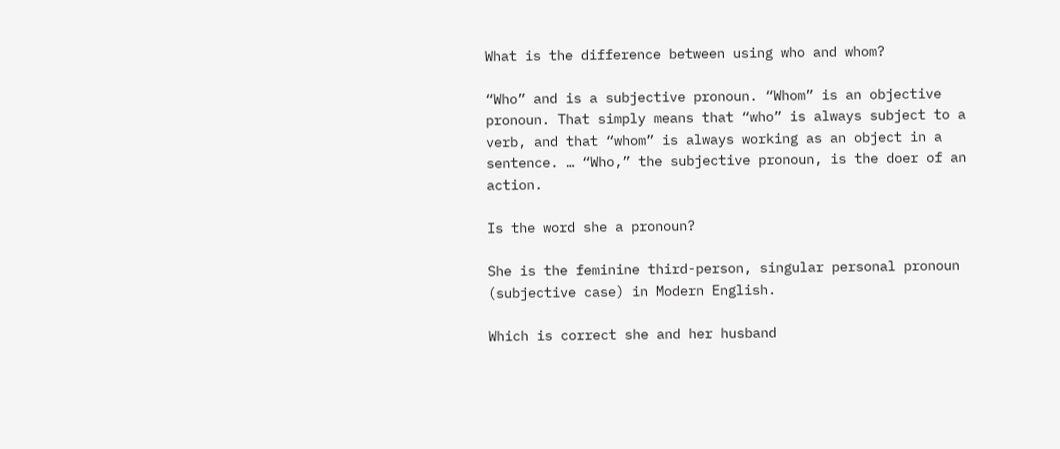What is the difference between using who and whom?

“Who” and is a subjective pronoun. “Whom” is an objective pronoun. That simply means that “who” is always subject to a verb, and that “whom” is always working as an object in a sentence. … “Who,” the subjective pronoun, is the doer of an action.

Is the word she a pronoun?

She is the feminine third-person, singular personal pronoun (subjective case) in Modern English.

Which is correct she and her husband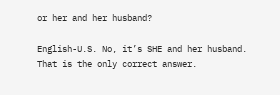or her and her husband?

English-U.S. No, it’s SHE and her husband. That is the only correct answer.